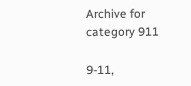Archive for category 911

9-11,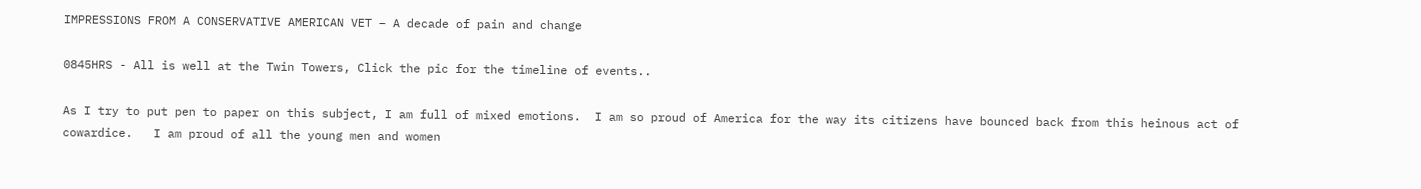IMPRESSIONS FROM A CONSERVATIVE AMERICAN VET – A decade of pain and change

0845HRS - All is well at the Twin Towers, Click the pic for the timeline of events..

As I try to put pen to paper on this subject, I am full of mixed emotions.  I am so proud of America for the way its citizens have bounced back from this heinous act of cowardice.   I am proud of all the young men and women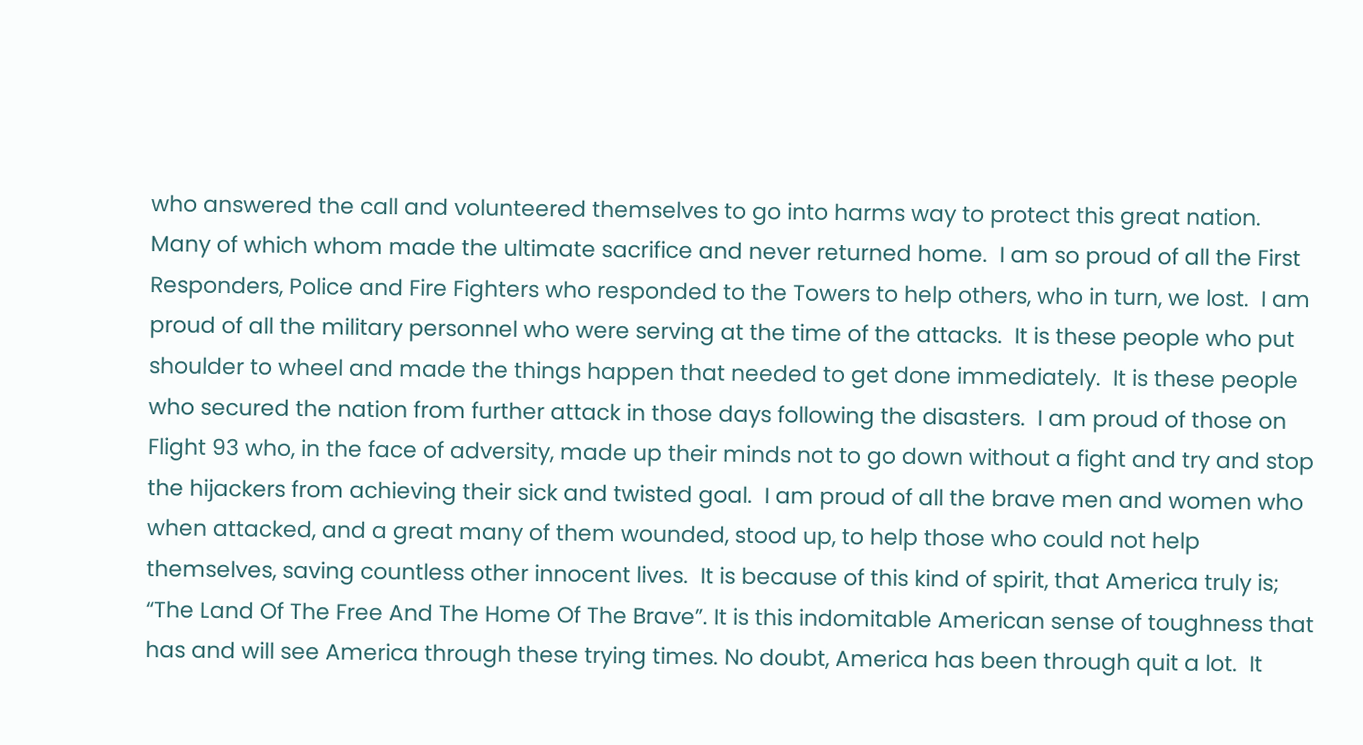who answered the call and volunteered themselves to go into harms way to protect this great nation.  Many of which whom made the ultimate sacrifice and never returned home.  I am so proud of all the First Responders, Police and Fire Fighters who responded to the Towers to help others, who in turn, we lost.  I am proud of all the military personnel who were serving at the time of the attacks.  It is these people who put shoulder to wheel and made the things happen that needed to get done immediately.  It is these people who secured the nation from further attack in those days following the disasters.  I am proud of those on Flight 93 who, in the face of adversity, made up their minds not to go down without a fight and try and stop the hijackers from achieving their sick and twisted goal.  I am proud of all the brave men and women who when attacked, and a great many of them wounded, stood up, to help those who could not help themselves, saving countless other innocent lives.  It is because of this kind of spirit, that America truly is; “The Land Of The Free And The Home Of The Brave”. It is this indomitable American sense of toughness that has and will see America through these trying times. No doubt, America has been through quit a lot.  It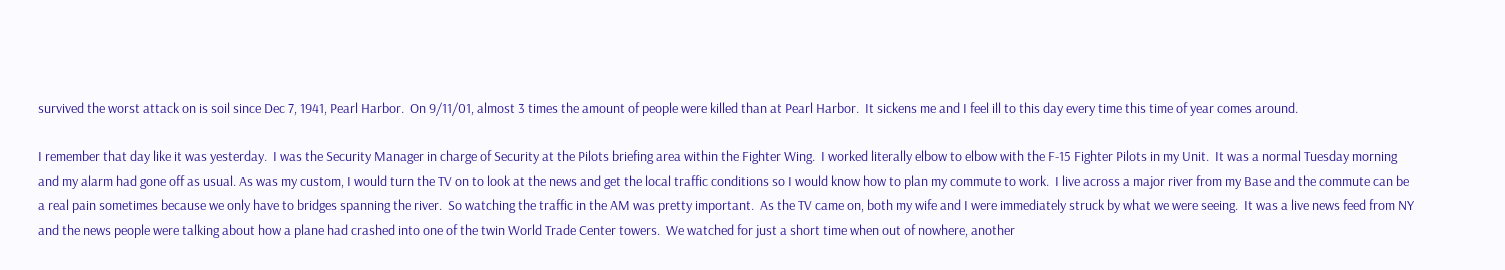survived the worst attack on is soil since Dec 7, 1941, Pearl Harbor.  On 9/11/01, almost 3 times the amount of people were killed than at Pearl Harbor.  It sickens me and I feel ill to this day every time this time of year comes around.

I remember that day like it was yesterday.  I was the Security Manager in charge of Security at the Pilots briefing area within the Fighter Wing.  I worked literally elbow to elbow with the F-15 Fighter Pilots in my Unit.  It was a normal Tuesday morning and my alarm had gone off as usual. As was my custom, I would turn the TV on to look at the news and get the local traffic conditions so I would know how to plan my commute to work.  I live across a major river from my Base and the commute can be a real pain sometimes because we only have to bridges spanning the river.  So watching the traffic in the AM was pretty important.  As the TV came on, both my wife and I were immediately struck by what we were seeing.  It was a live news feed from NY and the news people were talking about how a plane had crashed into one of the twin World Trade Center towers.  We watched for just a short time when out of nowhere, another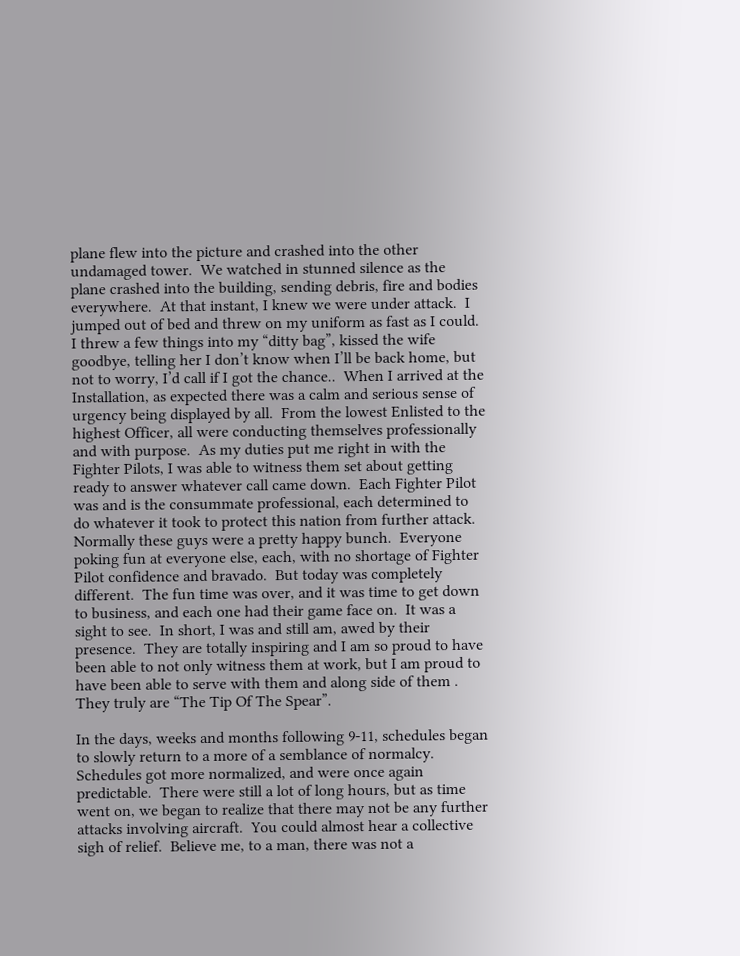plane flew into the picture and crashed into the other undamaged tower.  We watched in stunned silence as the plane crashed into the building, sending debris, fire and bodies everywhere.  At that instant, I knew we were under attack.  I jumped out of bed and threw on my uniform as fast as I could.  I threw a few things into my “ditty bag”, kissed the wife goodbye, telling her I don’t know when I’ll be back home, but not to worry, I’d call if I got the chance..  When I arrived at the Installation, as expected there was a calm and serious sense of urgency being displayed by all.  From the lowest Enlisted to the highest Officer, all were conducting themselves professionally and with purpose.  As my duties put me right in with the Fighter Pilots, I was able to witness them set about getting ready to answer whatever call came down.  Each Fighter Pilot was and is the consummate professional, each determined to do whatever it took to protect this nation from further attack.  Normally these guys were a pretty happy bunch.  Everyone poking fun at everyone else, each, with no shortage of Fighter Pilot confidence and bravado.  But today was completely different.  The fun time was over, and it was time to get down to business, and each one had their game face on.  It was a sight to see.  In short, I was and still am, awed by their presence.  They are totally inspiring and I am so proud to have been able to not only witness them at work, but I am proud to have been able to serve with them and along side of them .  They truly are “The Tip Of The Spear”.

In the days, weeks and months following 9-11, schedules began to slowly return to a more of a semblance of normalcy.  Schedules got more normalized, and were once again predictable.  There were still a lot of long hours, but as time went on, we began to realize that there may not be any further attacks involving aircraft.  You could almost hear a collective sigh of relief.  Believe me, to a man, there was not a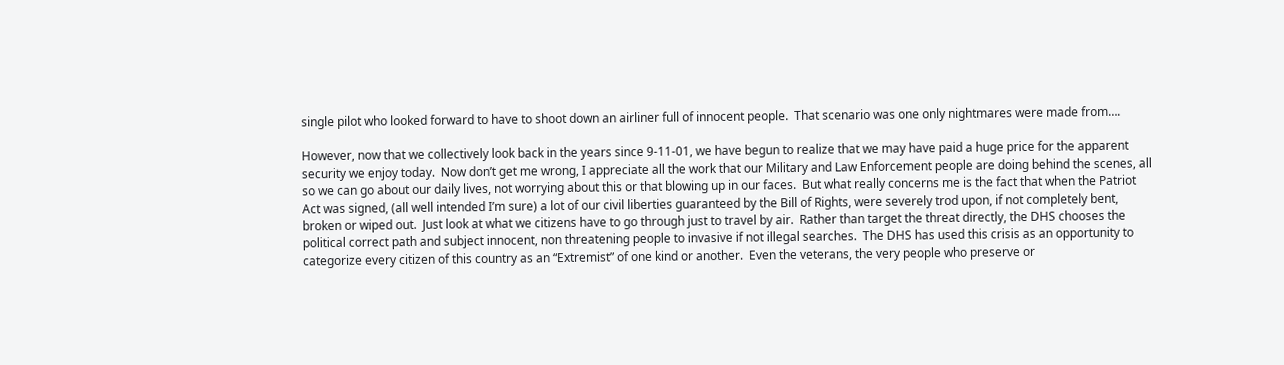single pilot who looked forward to have to shoot down an airliner full of innocent people.  That scenario was one only nightmares were made from….

However, now that we collectively look back in the years since 9-11-01, we have begun to realize that we may have paid a huge price for the apparent security we enjoy today.  Now don’t get me wrong, I appreciate all the work that our Military and Law Enforcement people are doing behind the scenes, all so we can go about our daily lives, not worrying about this or that blowing up in our faces.  But what really concerns me is the fact that when the Patriot Act was signed, (all well intended I’m sure) a lot of our civil liberties guaranteed by the Bill of Rights, were severely trod upon, if not completely bent, broken or wiped out.  Just look at what we citizens have to go through just to travel by air.  Rather than target the threat directly, the DHS chooses the political correct path and subject innocent, non threatening people to invasive if not illegal searches.  The DHS has used this crisis as an opportunity to categorize every citizen of this country as an “Extremist” of one kind or another.  Even the veterans, the very people who preserve or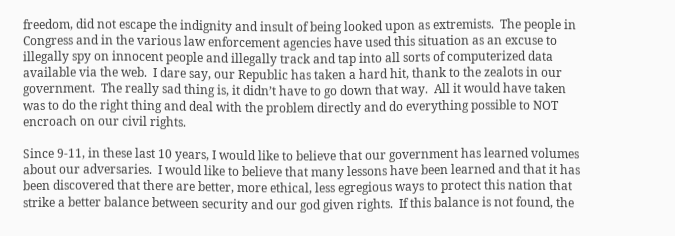freedom, did not escape the indignity and insult of being looked upon as extremists.  The people in Congress and in the various law enforcement agencies have used this situation as an excuse to illegally spy on innocent people and illegally track and tap into all sorts of computerized data available via the web.  I dare say, our Republic has taken a hard hit, thank to the zealots in our government.  The really sad thing is, it didn’t have to go down that way.  All it would have taken was to do the right thing and deal with the problem directly and do everything possible to NOT encroach on our civil rights.

Since 9-11, in these last 10 years, I would like to believe that our government has learned volumes about our adversaries.  I would like to believe that many lessons have been learned and that it has been discovered that there are better, more ethical, less egregious ways to protect this nation that strike a better balance between security and our god given rights.  If this balance is not found, the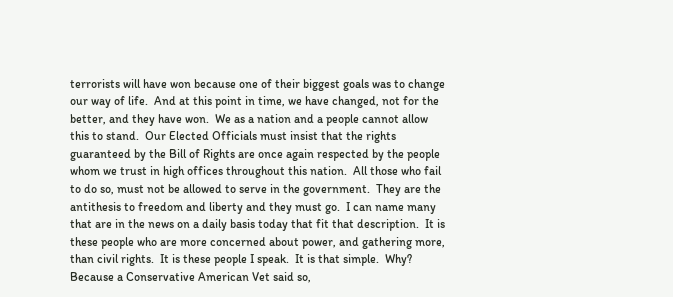terrorists will have won because one of their biggest goals was to change our way of life.  And at this point in time, we have changed, not for the better, and they have won.  We as a nation and a people cannot allow this to stand.  Our Elected Officials must insist that the rights guaranteed by the Bill of Rights are once again respected by the people whom we trust in high offices throughout this nation.  All those who fail to do so, must not be allowed to serve in the government.  They are the antithesis to freedom and liberty and they must go.  I can name many that are in the news on a daily basis today that fit that description.  It is these people who are more concerned about power, and gathering more, than civil rights.  It is these people I speak.  It is that simple.  Why?  Because a Conservative American Vet said so,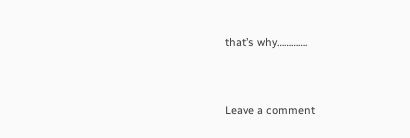that’s why………….


Leave a comment